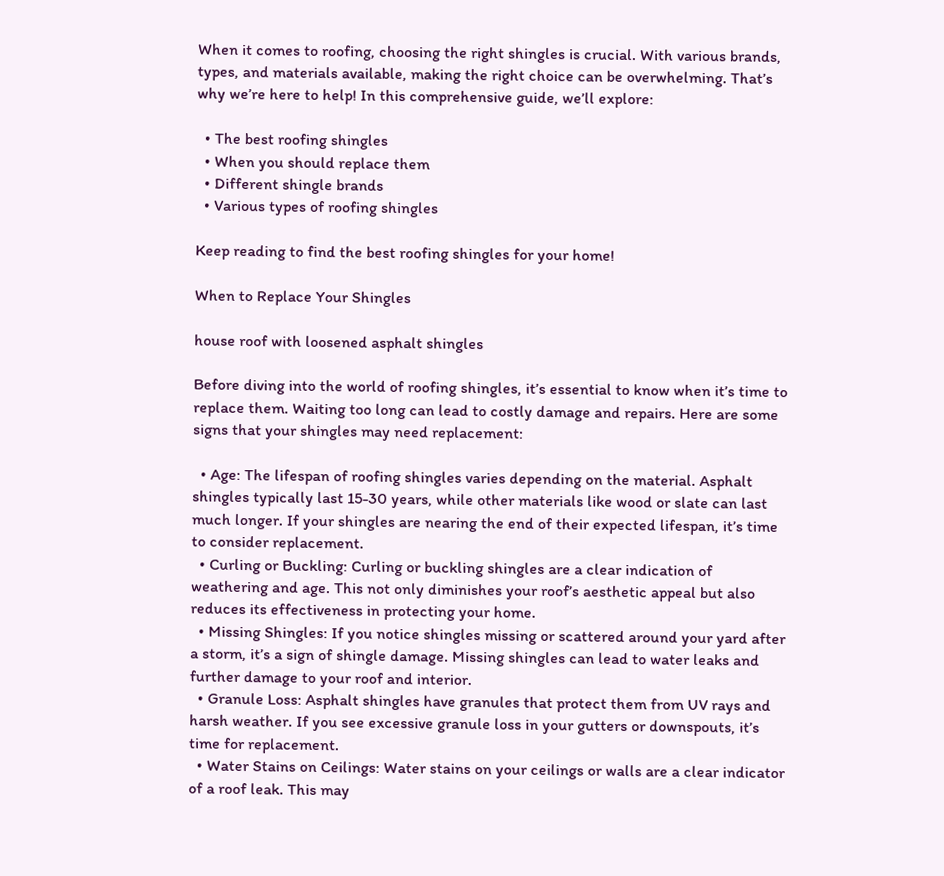When it comes to roofing, choosing the right shingles is crucial. With various brands, types, and materials available, making the right choice can be overwhelming. That’s why we’re here to help! In this comprehensive guide, we’ll explore:

  • The best roofing shingles
  • When you should replace them
  • Different shingle brands
  • Various types of roofing shingles

Keep reading to find the best roofing shingles for your home!

When to Replace Your Shingles

house roof with loosened asphalt shingles

Before diving into the world of roofing shingles, it’s essential to know when it’s time to replace them. Waiting too long can lead to costly damage and repairs. Here are some signs that your shingles may need replacement:

  • Age: The lifespan of roofing shingles varies depending on the material. Asphalt shingles typically last 15-30 years, while other materials like wood or slate can last much longer. If your shingles are nearing the end of their expected lifespan, it’s time to consider replacement.
  • Curling or Buckling: Curling or buckling shingles are a clear indication of weathering and age. This not only diminishes your roof’s aesthetic appeal but also reduces its effectiveness in protecting your home.
  • Missing Shingles: If you notice shingles missing or scattered around your yard after a storm, it’s a sign of shingle damage. Missing shingles can lead to water leaks and further damage to your roof and interior.
  • Granule Loss: Asphalt shingles have granules that protect them from UV rays and harsh weather. If you see excessive granule loss in your gutters or downspouts, it’s time for replacement.
  • Water Stains on Ceilings: Water stains on your ceilings or walls are a clear indicator of a roof leak. This may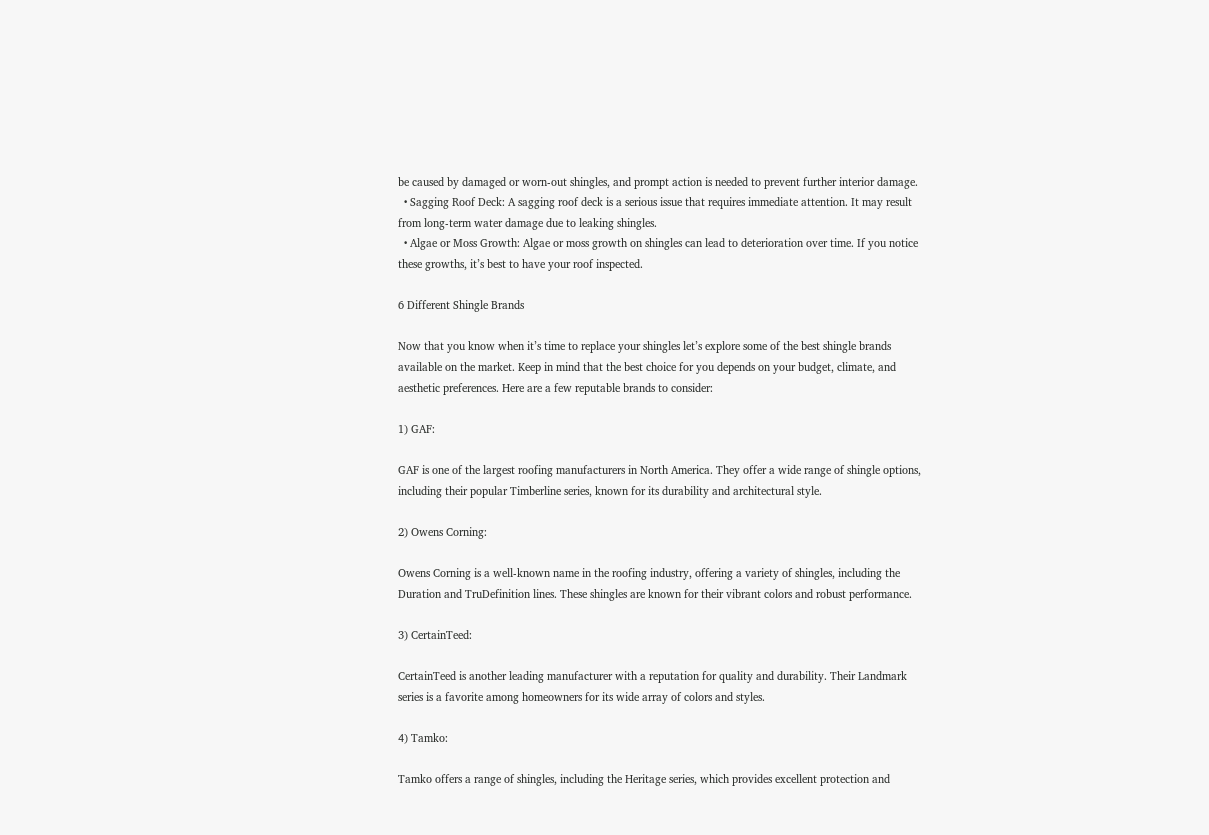be caused by damaged or worn-out shingles, and prompt action is needed to prevent further interior damage.
  • Sagging Roof Deck: A sagging roof deck is a serious issue that requires immediate attention. It may result from long-term water damage due to leaking shingles.
  • Algae or Moss Growth: Algae or moss growth on shingles can lead to deterioration over time. If you notice these growths, it’s best to have your roof inspected.

6 Different Shingle Brands

Now that you know when it’s time to replace your shingles let’s explore some of the best shingle brands available on the market. Keep in mind that the best choice for you depends on your budget, climate, and aesthetic preferences. Here are a few reputable brands to consider:

1) GAF:

GAF is one of the largest roofing manufacturers in North America. They offer a wide range of shingle options, including their popular Timberline series, known for its durability and architectural style.

2) Owens Corning:

Owens Corning is a well-known name in the roofing industry, offering a variety of shingles, including the Duration and TruDefinition lines. These shingles are known for their vibrant colors and robust performance.

3) CertainTeed:

CertainTeed is another leading manufacturer with a reputation for quality and durability. Their Landmark series is a favorite among homeowners for its wide array of colors and styles.

4) Tamko:

Tamko offers a range of shingles, including the Heritage series, which provides excellent protection and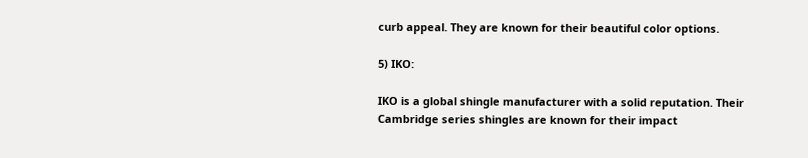curb appeal. They are known for their beautiful color options.

5) IKO:

IKO is a global shingle manufacturer with a solid reputation. Their Cambridge series shingles are known for their impact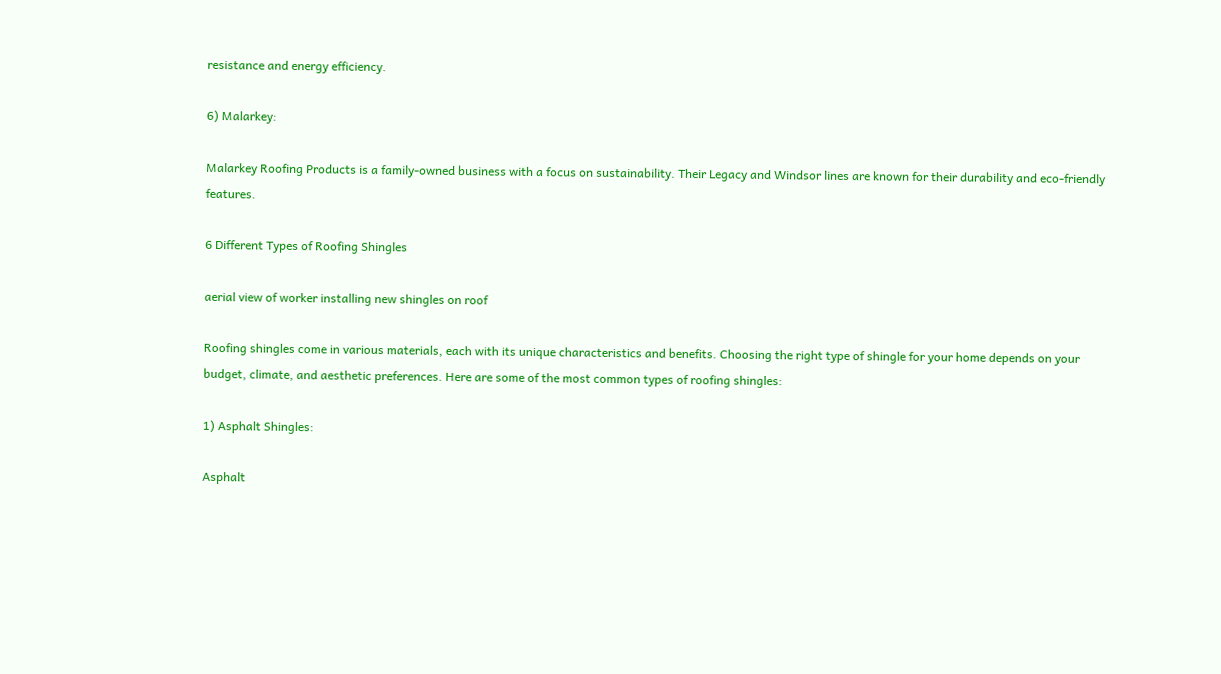resistance and energy efficiency.

6) Malarkey:

Malarkey Roofing Products is a family-owned business with a focus on sustainability. Their Legacy and Windsor lines are known for their durability and eco-friendly features.

6 Different Types of Roofing Shingles

aerial view of worker installing new shingles on roof

Roofing shingles come in various materials, each with its unique characteristics and benefits. Choosing the right type of shingle for your home depends on your budget, climate, and aesthetic preferences. Here are some of the most common types of roofing shingles:

1) Asphalt Shingles:

Asphalt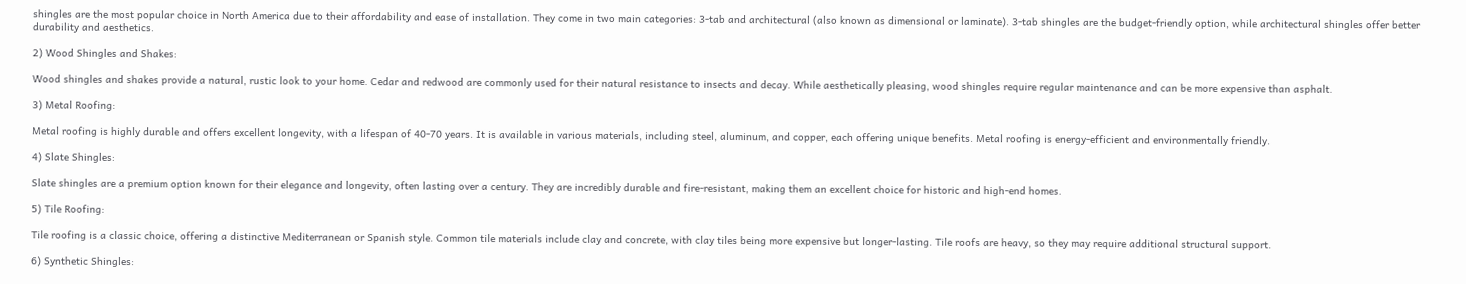shingles are the most popular choice in North America due to their affordability and ease of installation. They come in two main categories: 3-tab and architectural (also known as dimensional or laminate). 3-tab shingles are the budget-friendly option, while architectural shingles offer better durability and aesthetics.

2) Wood Shingles and Shakes:

Wood shingles and shakes provide a natural, rustic look to your home. Cedar and redwood are commonly used for their natural resistance to insects and decay. While aesthetically pleasing, wood shingles require regular maintenance and can be more expensive than asphalt.

3) Metal Roofing:

Metal roofing is highly durable and offers excellent longevity, with a lifespan of 40-70 years. It is available in various materials, including steel, aluminum, and copper, each offering unique benefits. Metal roofing is energy-efficient and environmentally friendly.

4) Slate Shingles:

Slate shingles are a premium option known for their elegance and longevity, often lasting over a century. They are incredibly durable and fire-resistant, making them an excellent choice for historic and high-end homes.

5) Tile Roofing:

Tile roofing is a classic choice, offering a distinctive Mediterranean or Spanish style. Common tile materials include clay and concrete, with clay tiles being more expensive but longer-lasting. Tile roofs are heavy, so they may require additional structural support.

6) Synthetic Shingles: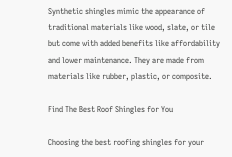Synthetic shingles mimic the appearance of traditional materials like wood, slate, or tile but come with added benefits like affordability and lower maintenance. They are made from materials like rubber, plastic, or composite.

Find The Best Roof Shingles for You

Choosing the best roofing shingles for your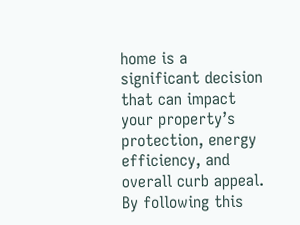home is a significant decision that can impact your property’s protection, energy efficiency, and overall curb appeal. By following this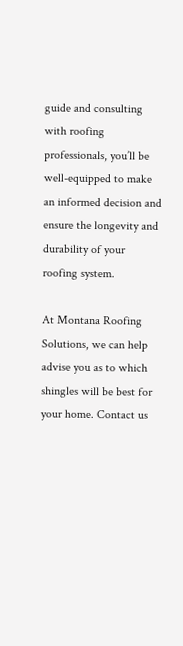guide and consulting with roofing professionals, you’ll be well-equipped to make an informed decision and ensure the longevity and durability of your roofing system.

At Montana Roofing Solutions, we can help advise you as to which shingles will be best for your home. Contact us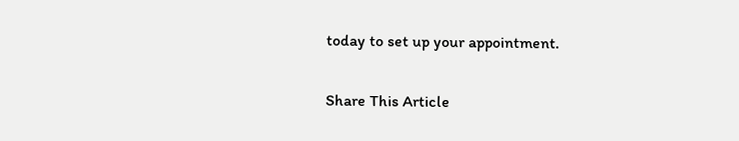today to set up your appointment.

Share This Article